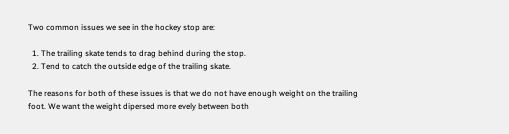Two common issues we see in the hockey stop are:

  1. The trailing skate tends to drag behind during the stop.
  2. Tend to catch the outside edge of the trailing skate.

The reasons for both of these issues is that we do not have enough weight on the trailing foot. We want the weight dipersed more evely between both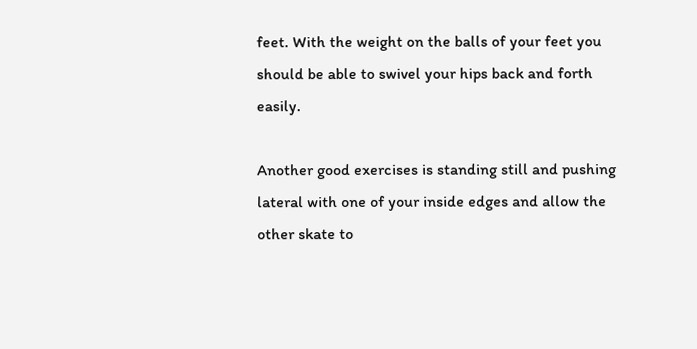feet. With the weight on the balls of your feet you should be able to swivel your hips back and forth easily.

Another good exercises is standing still and pushing lateral with one of your inside edges and allow the other skate to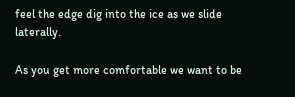feel the edge dig into the ice as we slide laterally.

As you get more comfortable we want to be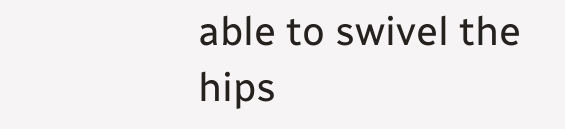able to swivel the hips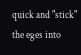quick and "stick" the eges into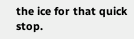the ice for that quick stop.